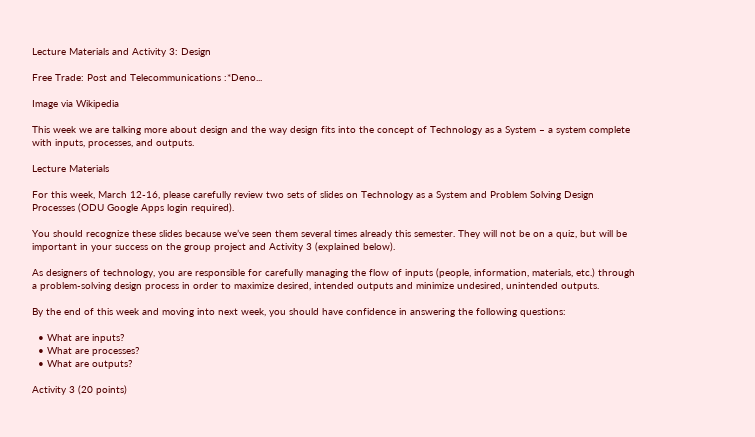Lecture Materials and Activity 3: Design

Free Trade: Post and Telecommunications :*Deno...

Image via Wikipedia

This week we are talking more about design and the way design fits into the concept of Technology as a System – a system complete with inputs, processes, and outputs.

Lecture Materials

For this week, March 12-16, please carefully review two sets of slides on Technology as a System and Problem Solving Design Processes (ODU Google Apps login required).

You should recognize these slides because we’ve seen them several times already this semester. They will not be on a quiz, but will be important in your success on the group project and Activity 3 (explained below).

As designers of technology, you are responsible for carefully managing the flow of inputs (people, information, materials, etc.) through a problem-solving design process in order to maximize desired, intended outputs and minimize undesired, unintended outputs.

By the end of this week and moving into next week, you should have confidence in answering the following questions:

  • What are inputs?
  • What are processes?
  • What are outputs?

Activity 3 (20 points)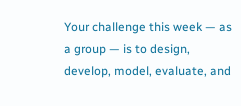Your challenge this week — as a group — is to design, develop, model, evaluate, and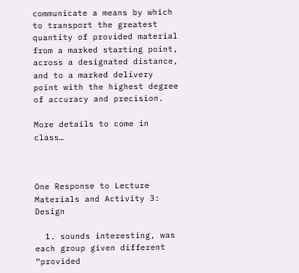communicate a means by which to transport the greatest quantity of provided material from a marked starting point, across a designated distance, and to a marked delivery point with the highest degree of accuracy and precision.

More details to come in class…



One Response to Lecture Materials and Activity 3: Design

  1. sounds interesting, was each group given different “provided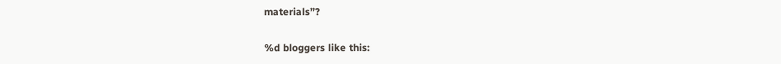materials”?

%d bloggers like this: